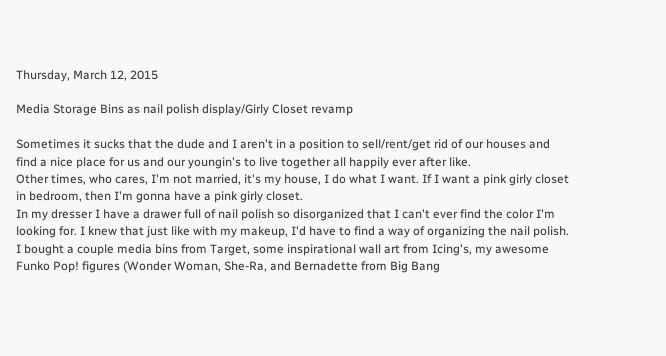Thursday, March 12, 2015

Media Storage Bins as nail polish display/Girly Closet revamp

Sometimes it sucks that the dude and I aren't in a position to sell/rent/get rid of our houses and find a nice place for us and our youngin's to live together all happily ever after like.
Other times, who cares, I'm not married, it's my house, I do what I want. If I want a pink girly closet in bedroom, then I'm gonna have a pink girly closet.
In my dresser I have a drawer full of nail polish so disorganized that I can't ever find the color I'm looking for. I knew that just like with my makeup, I'd have to find a way of organizing the nail polish.
I bought a couple media bins from Target, some inspirational wall art from Icing's, my awesome Funko Pop! figures (Wonder Woman, She-Ra, and Bernadette from Big Bang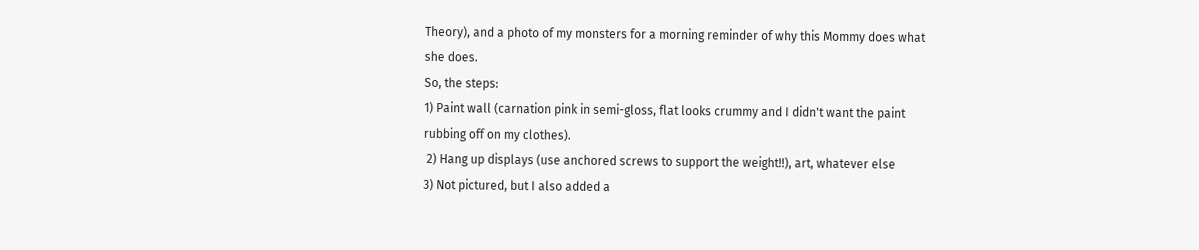Theory), and a photo of my monsters for a morning reminder of why this Mommy does what she does.
So, the steps:
1) Paint wall (carnation pink in semi-gloss, flat looks crummy and I didn't want the paint rubbing off on my clothes).
 2) Hang up displays (use anchored screws to support the weight!!), art, whatever else
3) Not pictured, but I also added a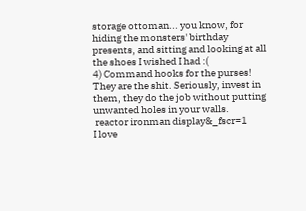storage ottoman... you know, for hiding the monsters' birthday presents, and sitting and looking at all the shoes I wished I had :(
4) Command hooks for the purses! They are the shit. Seriously, invest in them, they do the job without putting unwanted holes in your walls.
 reactor ironman display&_fscr=1
I love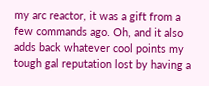my arc reactor, it was a gift from a few commands ago. Oh, and it also adds back whatever cool points my tough gal reputation lost by having a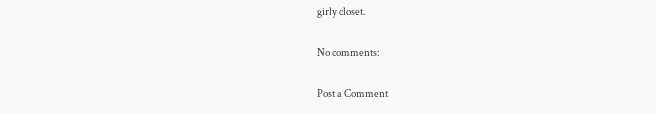girly closet.

No comments:

Post a Comment